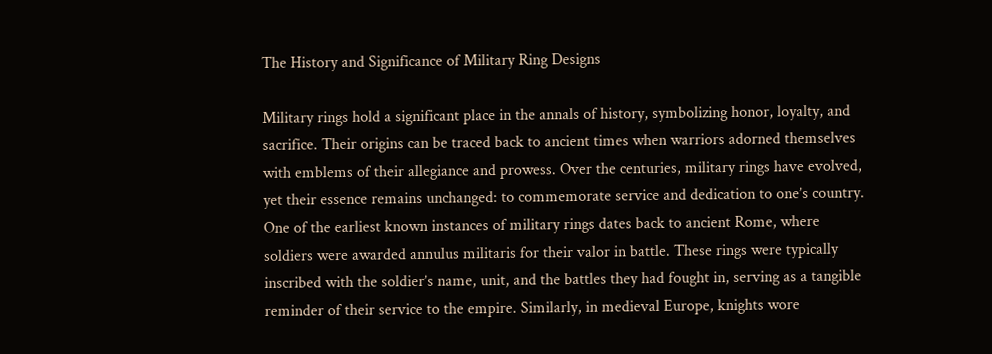The History and Significance of Military Ring Designs

Military rings hold a significant place in the annals of history, symbolizing honor, loyalty, and sacrifice. Their origins can be traced back to ancient times when warriors adorned themselves with emblems of their allegiance and prowess. Over the centuries, military rings have evolved, yet their essence remains unchanged: to commemorate service and dedication to one’s country. One of the earliest known instances of military rings dates back to ancient Rome, where soldiers were awarded annulus militaris for their valor in battle. These rings were typically inscribed with the soldier’s name, unit, and the battles they had fought in, serving as a tangible reminder of their service to the empire. Similarly, in medieval Europe, knights wore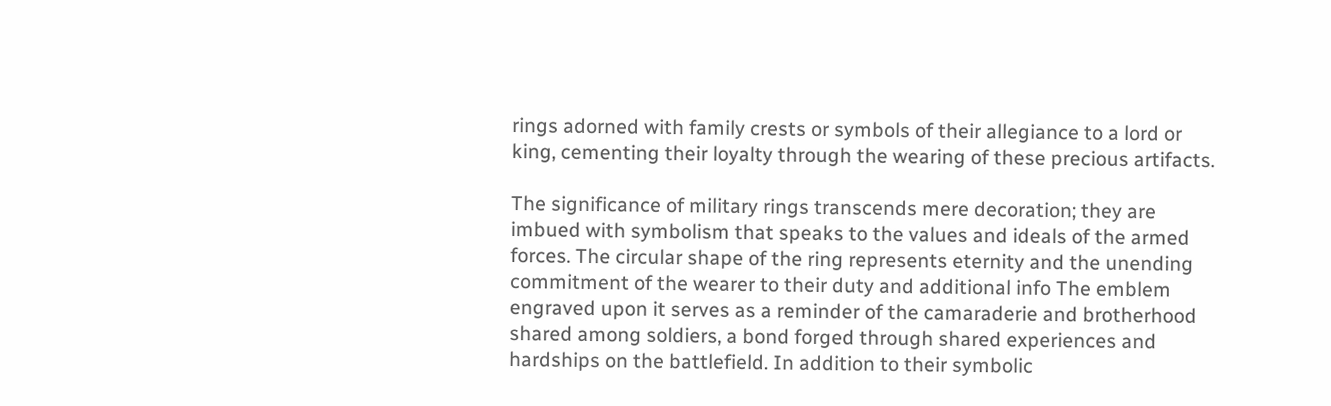rings adorned with family crests or symbols of their allegiance to a lord or king, cementing their loyalty through the wearing of these precious artifacts.

The significance of military rings transcends mere decoration; they are imbued with symbolism that speaks to the values and ideals of the armed forces. The circular shape of the ring represents eternity and the unending commitment of the wearer to their duty and additional info The emblem engraved upon it serves as a reminder of the camaraderie and brotherhood shared among soldiers, a bond forged through shared experiences and hardships on the battlefield. In addition to their symbolic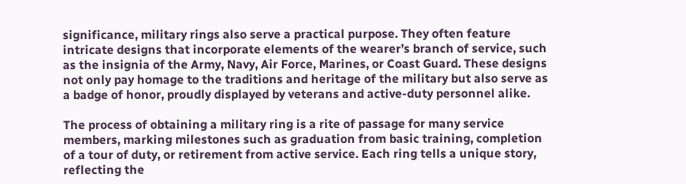significance, military rings also serve a practical purpose. They often feature intricate designs that incorporate elements of the wearer’s branch of service, such as the insignia of the Army, Navy, Air Force, Marines, or Coast Guard. These designs not only pay homage to the traditions and heritage of the military but also serve as a badge of honor, proudly displayed by veterans and active-duty personnel alike.

The process of obtaining a military ring is a rite of passage for many service members, marking milestones such as graduation from basic training, completion of a tour of duty, or retirement from active service. Each ring tells a unique story, reflecting the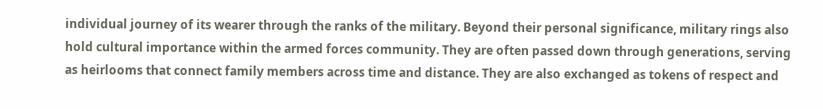individual journey of its wearer through the ranks of the military. Beyond their personal significance, military rings also hold cultural importance within the armed forces community. They are often passed down through generations, serving as heirlooms that connect family members across time and distance. They are also exchanged as tokens of respect and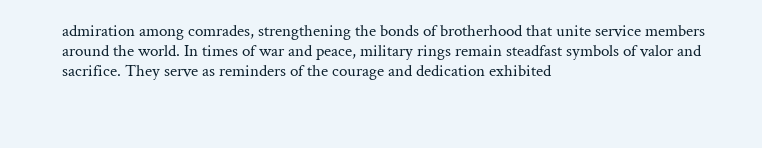admiration among comrades, strengthening the bonds of brotherhood that unite service members around the world. In times of war and peace, military rings remain steadfast symbols of valor and sacrifice. They serve as reminders of the courage and dedication exhibited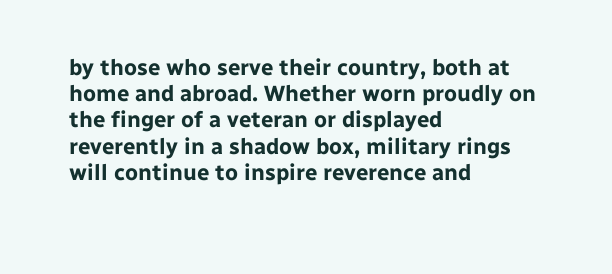by those who serve their country, both at home and abroad. Whether worn proudly on the finger of a veteran or displayed reverently in a shadow box, military rings will continue to inspire reverence and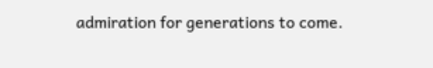admiration for generations to come.